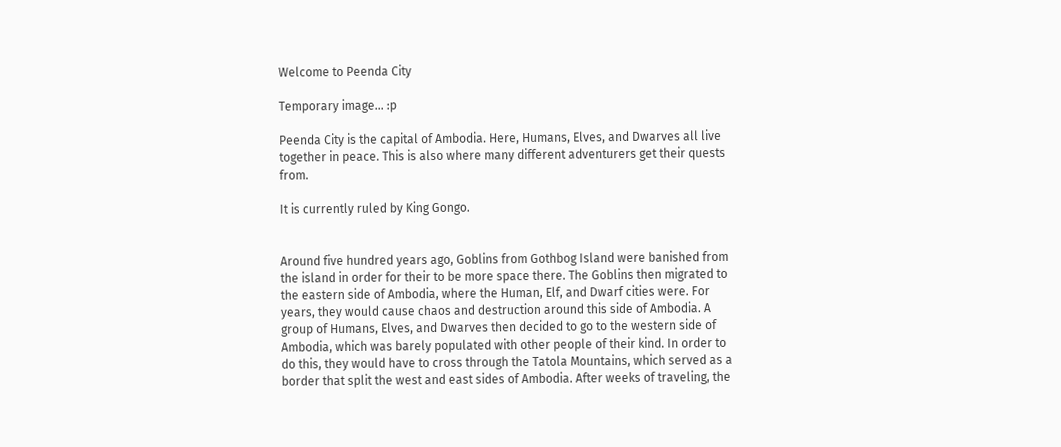Welcome to Peenda City

Temporary image... :p

Peenda City is the capital of Ambodia. Here, Humans, Elves, and Dwarves all live together in peace. This is also where many different adventurers get their quests from.

It is currently ruled by King Gongo.


Around five hundred years ago, Goblins from Gothbog Island were banished from the island in order for their to be more space there. The Goblins then migrated to the eastern side of Ambodia, where the Human, Elf, and Dwarf cities were. For years, they would cause chaos and destruction around this side of Ambodia. A group of Humans, Elves, and Dwarves then decided to go to the western side of Ambodia, which was barely populated with other people of their kind. In order to do this, they would have to cross through the Tatola Mountains, which served as a border that split the west and east sides of Ambodia. After weeks of traveling, the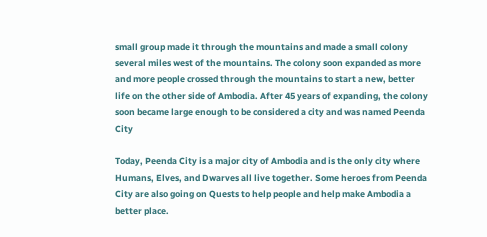small group made it through the mountains and made a small colony several miles west of the mountains. The colony soon expanded as more and more people crossed through the mountains to start a new, better life on the other side of Ambodia. After 45 years of expanding, the colony soon became large enough to be considered a city and was named Peenda City

Today, Peenda City is a major city of Ambodia and is the only city where Humans, Elves, and Dwarves all live together. Some heroes from Peenda City are also going on Quests to help people and help make Ambodia a better place.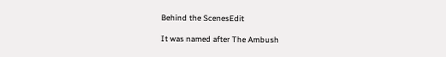Behind the ScenesEdit

It was named after The Ambush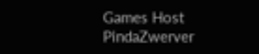Games Host PindaZwerver